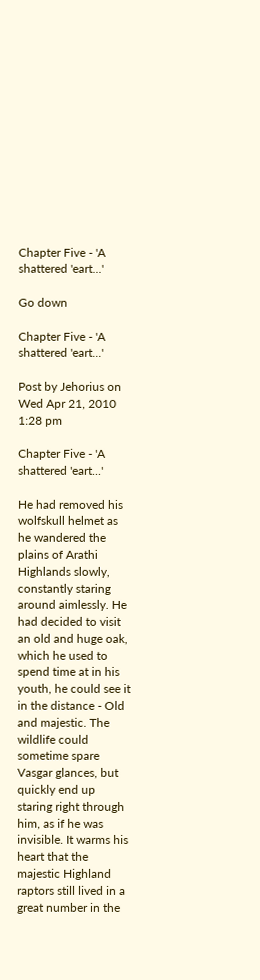Chapter Five - 'A shattered 'eart...'

Go down

Chapter Five - 'A shattered 'eart...'

Post by Jehorius on Wed Apr 21, 2010 1:28 pm

Chapter Five - 'A shattered 'eart...'

He had removed his wolfskull helmet as he wandered the plains of Arathi Highlands slowly, constantly staring around aimlessly. He had decided to visit an old and huge oak, which he used to spend time at in his youth, he could see it in the distance - Old and majestic. The wildlife could sometime spare Vasgar glances, but quickly end up staring right through him, as if he was invisible. It warms his heart that the majestic Highland raptors still lived in a great number in the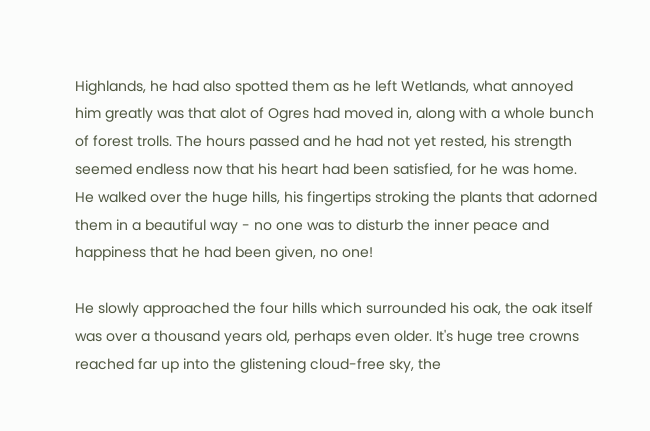Highlands, he had also spotted them as he left Wetlands, what annoyed him greatly was that alot of Ogres had moved in, along with a whole bunch of forest trolls. The hours passed and he had not yet rested, his strength seemed endless now that his heart had been satisfied, for he was home. He walked over the huge hills, his fingertips stroking the plants that adorned them in a beautiful way - no one was to disturb the inner peace and happiness that he had been given, no one!

He slowly approached the four hills which surrounded his oak, the oak itself was over a thousand years old, perhaps even older. It's huge tree crowns reached far up into the glistening cloud-free sky, the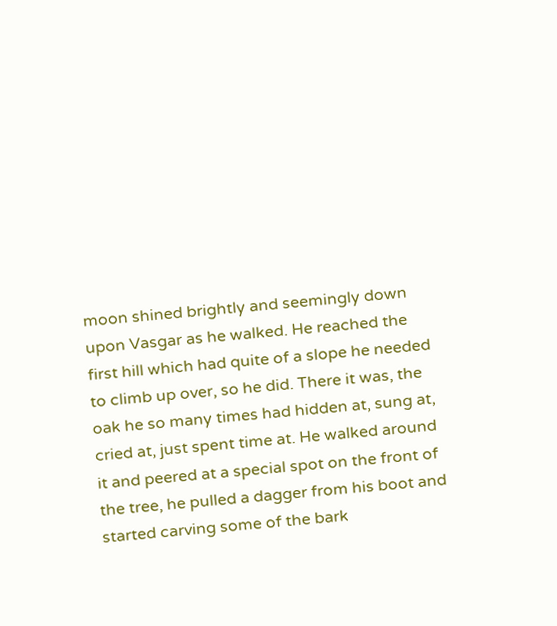moon shined brightly and seemingly down upon Vasgar as he walked. He reached the first hill which had quite of a slope he needed to climb up over, so he did. There it was, the oak he so many times had hidden at, sung at, cried at, just spent time at. He walked around it and peered at a special spot on the front of the tree, he pulled a dagger from his boot and started carving some of the bark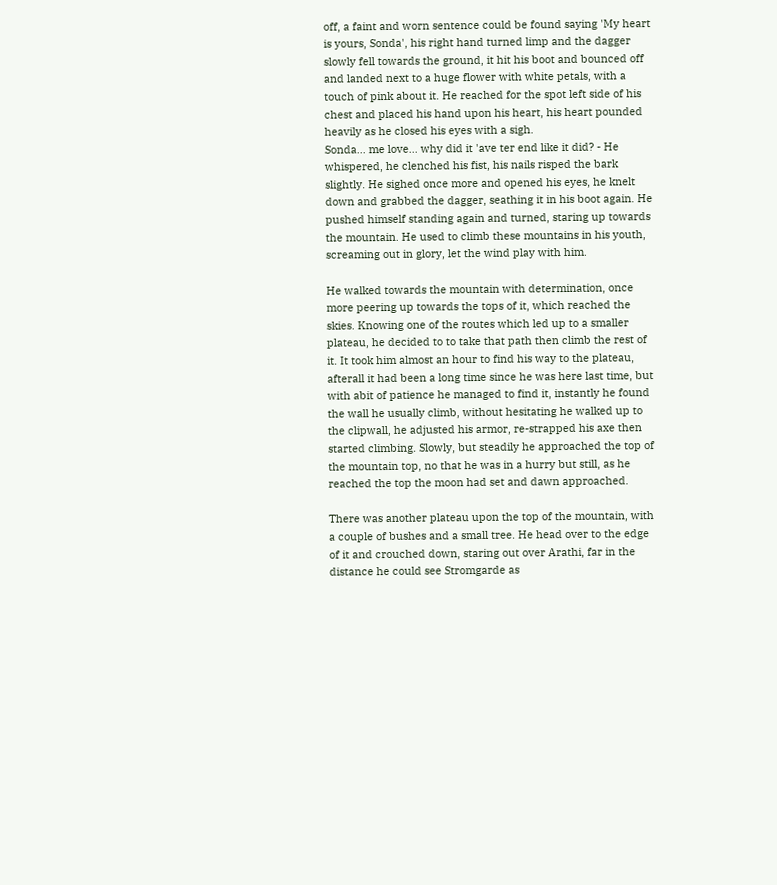off, a faint and worn sentence could be found saying 'My heart is yours, Sonda', his right hand turned limp and the dagger slowly fell towards the ground, it hit his boot and bounced off and landed next to a huge flower with white petals, with a touch of pink about it. He reached for the spot left side of his chest and placed his hand upon his heart, his heart pounded heavily as he closed his eyes with a sigh.
Sonda... me love... why did it 'ave ter end like it did? - He whispered, he clenched his fist, his nails risped the bark slightly. He sighed once more and opened his eyes, he knelt down and grabbed the dagger, seathing it in his boot again. He pushed himself standing again and turned, staring up towards the mountain. He used to climb these mountains in his youth, screaming out in glory, let the wind play with him.

He walked towards the mountain with determination, once more peering up towards the tops of it, which reached the skies. Knowing one of the routes which led up to a smaller plateau, he decided to to take that path then climb the rest of it. It took him almost an hour to find his way to the plateau, afterall it had been a long time since he was here last time, but with abit of patience he managed to find it, instantly he found the wall he usually climb, without hesitating he walked up to the clipwall, he adjusted his armor, re-strapped his axe then started climbing. Slowly, but steadily he approached the top of the mountain top, no that he was in a hurry but still, as he reached the top the moon had set and dawn approached.

There was another plateau upon the top of the mountain, with a couple of bushes and a small tree. He head over to the edge of it and crouched down, staring out over Arathi, far in the distance he could see Stromgarde as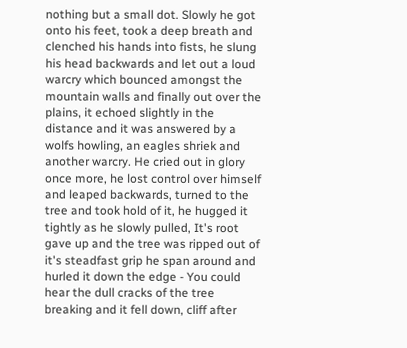nothing but a small dot. Slowly he got onto his feet, took a deep breath and clenched his hands into fists, he slung his head backwards and let out a loud warcry which bounced amongst the mountain walls and finally out over the plains, it echoed slightly in the distance and it was answered by a wolfs howling, an eagles shriek and another warcry. He cried out in glory once more, he lost control over himself and leaped backwards, turned to the tree and took hold of it, he hugged it tightly as he slowly pulled, It's root gave up and the tree was ripped out of it's steadfast grip he span around and hurled it down the edge - You could hear the dull cracks of the tree breaking and it fell down, cliff after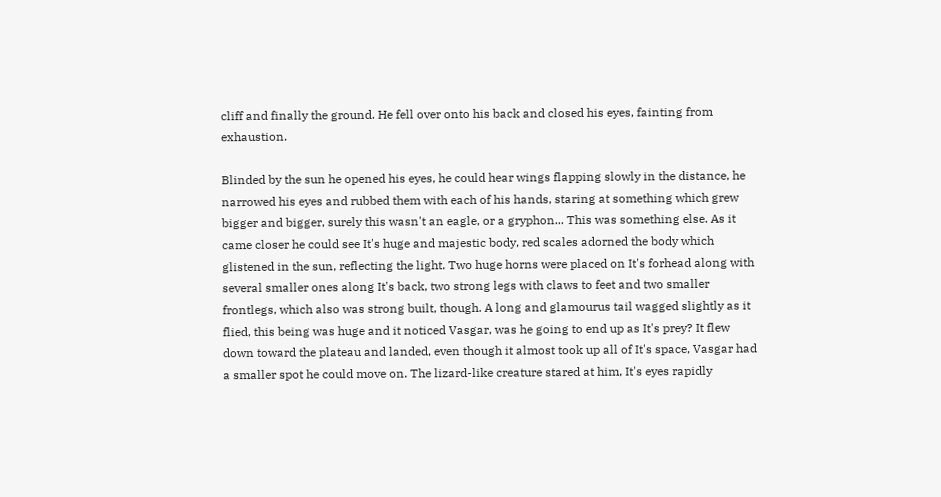cliff and finally the ground. He fell over onto his back and closed his eyes, fainting from exhaustion.

Blinded by the sun he opened his eyes, he could hear wings flapping slowly in the distance, he narrowed his eyes and rubbed them with each of his hands, staring at something which grew bigger and bigger, surely this wasn't an eagle, or a gryphon... This was something else. As it came closer he could see It's huge and majestic body, red scales adorned the body which glistened in the sun, reflecting the light. Two huge horns were placed on It's forhead along with several smaller ones along It's back, two strong legs with claws to feet and two smaller frontlegs, which also was strong built, though. A long and glamourus tail wagged slightly as it flied, this being was huge and it noticed Vasgar, was he going to end up as It's prey? It flew down toward the plateau and landed, even though it almost took up all of It's space, Vasgar had a smaller spot he could move on. The lizard-like creature stared at him, It's eyes rapidly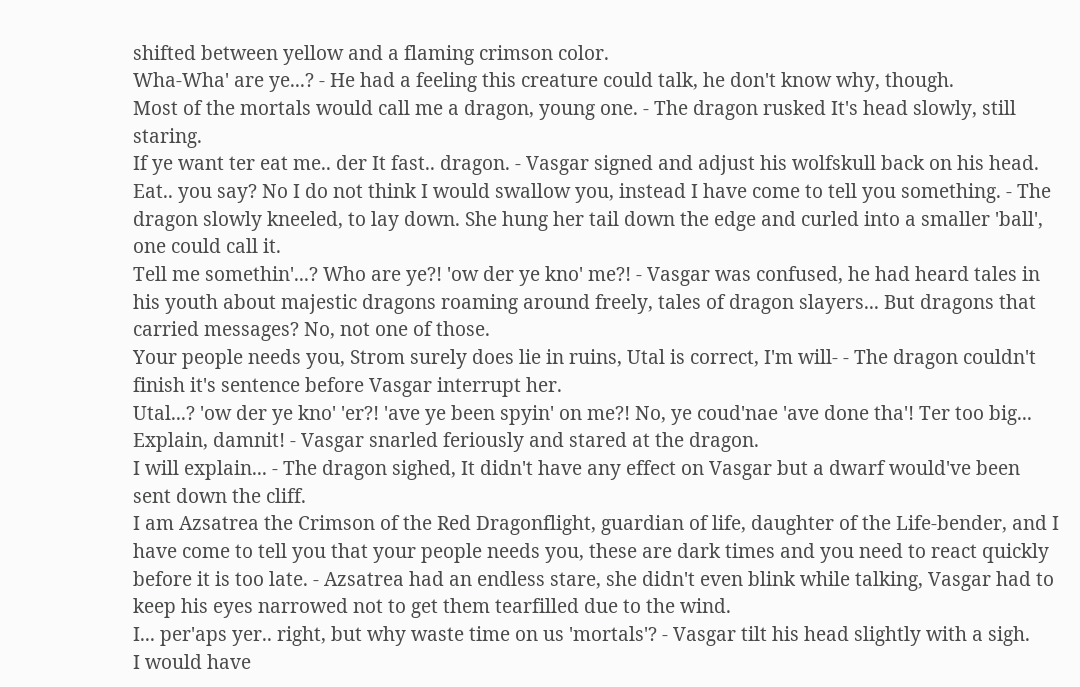shifted between yellow and a flaming crimson color.
Wha-Wha' are ye...? - He had a feeling this creature could talk, he don't know why, though.
Most of the mortals would call me a dragon, young one. - The dragon rusked It's head slowly, still staring.
If ye want ter eat me.. der It fast.. dragon. - Vasgar signed and adjust his wolfskull back on his head.
Eat.. you say? No I do not think I would swallow you, instead I have come to tell you something. - The dragon slowly kneeled, to lay down. She hung her tail down the edge and curled into a smaller 'ball', one could call it.
Tell me somethin'...? Who are ye?! 'ow der ye kno' me?! - Vasgar was confused, he had heard tales in his youth about majestic dragons roaming around freely, tales of dragon slayers... But dragons that carried messages? No, not one of those.
Your people needs you, Strom surely does lie in ruins, Utal is correct, I'm will- - The dragon couldn't finish it's sentence before Vasgar interrupt her.
Utal...? 'ow der ye kno' 'er?! 'ave ye been spyin' on me?! No, ye coud'nae 'ave done tha'! Ter too big... Explain, damnit! - Vasgar snarled feriously and stared at the dragon.
I will explain... - The dragon sighed, It didn't have any effect on Vasgar but a dwarf would've been sent down the cliff.
I am Azsatrea the Crimson of the Red Dragonflight, guardian of life, daughter of the Life-bender, and I have come to tell you that your people needs you, these are dark times and you need to react quickly before it is too late. - Azsatrea had an endless stare, she didn't even blink while talking, Vasgar had to keep his eyes narrowed not to get them tearfilled due to the wind.
I... per'aps yer.. right, but why waste time on us 'mortals'? - Vasgar tilt his head slightly with a sigh.
I would have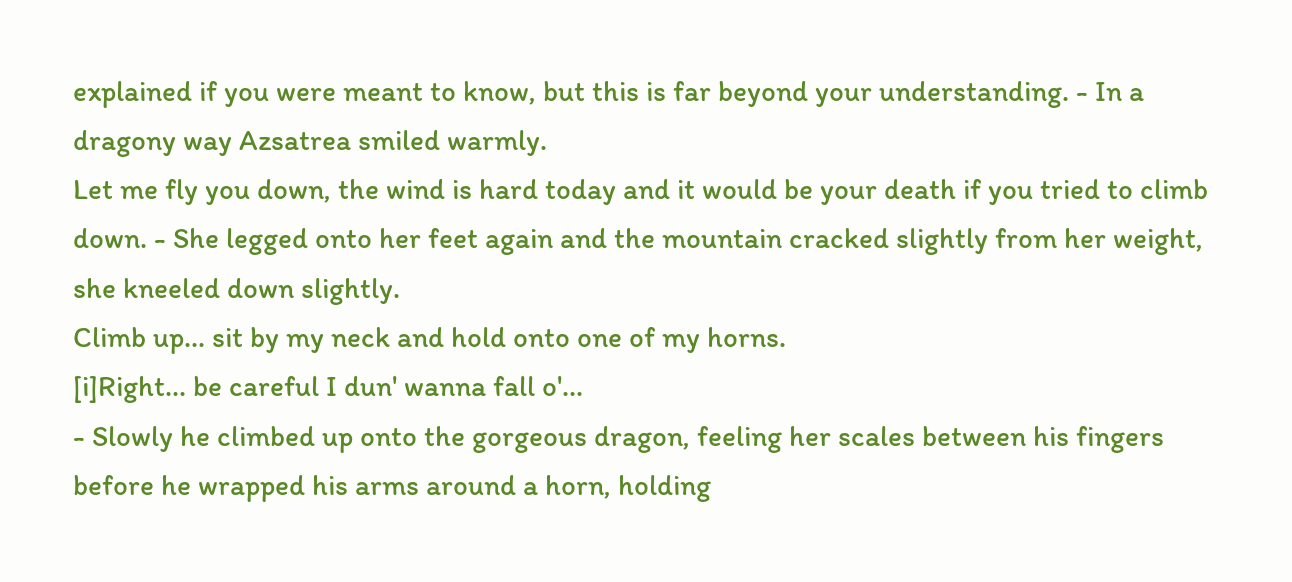explained if you were meant to know, but this is far beyond your understanding. - In a dragony way Azsatrea smiled warmly.
Let me fly you down, the wind is hard today and it would be your death if you tried to climb down. - She legged onto her feet again and the mountain cracked slightly from her weight, she kneeled down slightly.
Climb up... sit by my neck and hold onto one of my horns.
[i]Right... be careful I dun' wanna fall o'...
- Slowly he climbed up onto the gorgeous dragon, feeling her scales between his fingers before he wrapped his arms around a horn, holding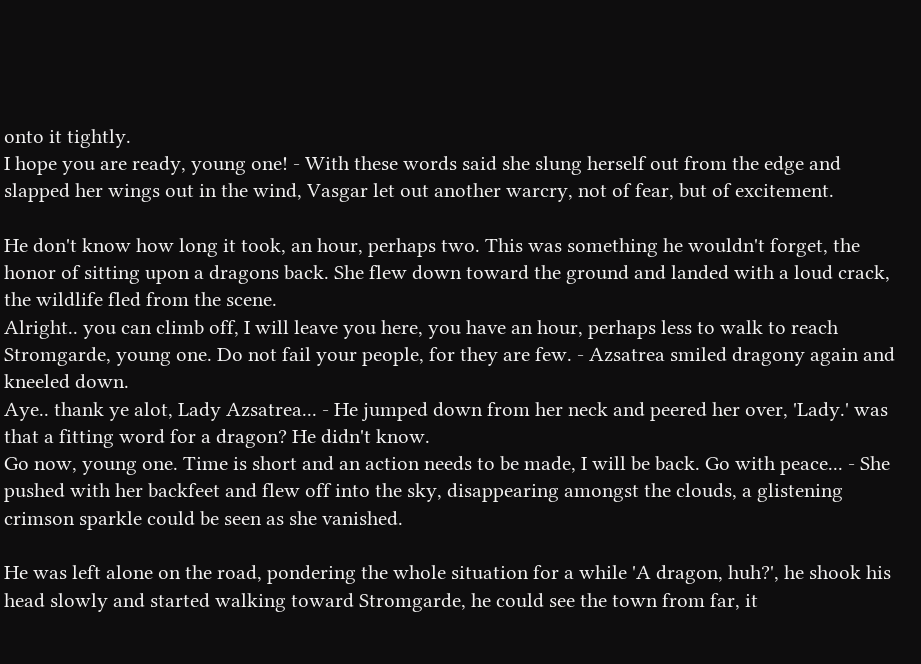onto it tightly.
I hope you are ready, young one! - With these words said she slung herself out from the edge and slapped her wings out in the wind, Vasgar let out another warcry, not of fear, but of excitement.

He don't know how long it took, an hour, perhaps two. This was something he wouldn't forget, the honor of sitting upon a dragons back. She flew down toward the ground and landed with a loud crack, the wildlife fled from the scene.
Alright.. you can climb off, I will leave you here, you have an hour, perhaps less to walk to reach Stromgarde, young one. Do not fail your people, for they are few. - Azsatrea smiled dragony again and kneeled down.
Aye.. thank ye alot, Lady Azsatrea... - He jumped down from her neck and peered her over, 'Lady.' was that a fitting word for a dragon? He didn't know.
Go now, young one. Time is short and an action needs to be made, I will be back. Go with peace... - She pushed with her backfeet and flew off into the sky, disappearing amongst the clouds, a glistening crimson sparkle could be seen as she vanished.

He was left alone on the road, pondering the whole situation for a while 'A dragon, huh?', he shook his head slowly and started walking toward Stromgarde, he could see the town from far, it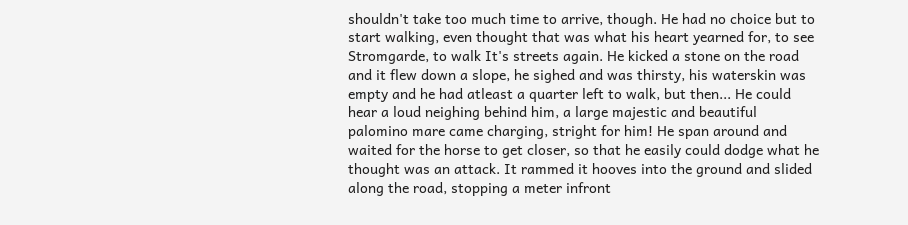shouldn't take too much time to arrive, though. He had no choice but to start walking, even thought that was what his heart yearned for, to see Stromgarde, to walk It's streets again. He kicked a stone on the road and it flew down a slope, he sighed and was thirsty, his waterskin was empty and he had atleast a quarter left to walk, but then... He could hear a loud neighing behind him, a large majestic and beautiful palomino mare came charging, stright for him! He span around and waited for the horse to get closer, so that he easily could dodge what he thought was an attack. It rammed it hooves into the ground and slided along the road, stopping a meter infront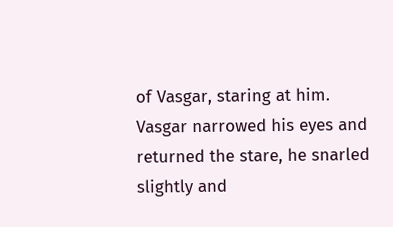of Vasgar, staring at him. Vasgar narrowed his eyes and returned the stare, he snarled slightly and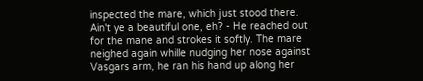inspected the mare, which just stood there.
Ain't ye a beautiful one, eh? - He reached out for the mane and strokes it softly. The mare neighed again whille nudging her nose against Vasgars arm, he ran his hand up along her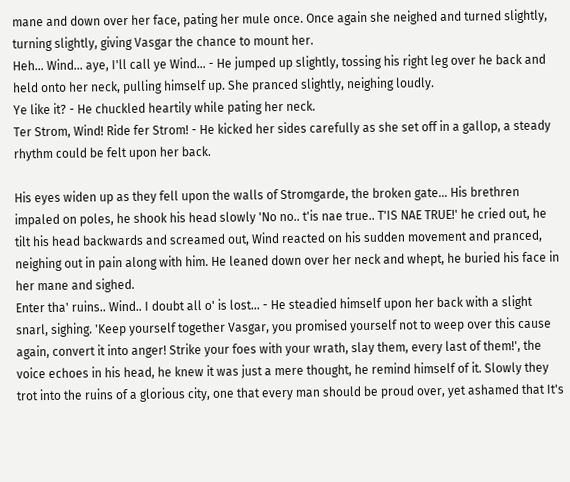mane and down over her face, pating her mule once. Once again she neighed and turned slightly, turning slightly, giving Vasgar the chance to mount her.
Heh... Wind... aye, I'll call ye Wind... - He jumped up slightly, tossing his right leg over he back and held onto her neck, pulling himself up. She pranced slightly, neighing loudly.
Ye like it? - He chuckled heartily while pating her neck.
Ter Strom, Wind! Ride fer Strom! - He kicked her sides carefully as she set off in a gallop, a steady rhythm could be felt upon her back.

His eyes widen up as they fell upon the walls of Stromgarde, the broken gate... His brethren impaled on poles, he shook his head slowly 'No no.. t'is nae true.. T'IS NAE TRUE!' he cried out, he tilt his head backwards and screamed out, Wind reacted on his sudden movement and pranced, neighing out in pain along with him. He leaned down over her neck and whept, he buried his face in her mane and sighed.
Enter tha' ruins.. Wind.. I doubt all o' is lost... - He steadied himself upon her back with a slight snarl, sighing. 'Keep yourself together Vasgar, you promised yourself not to weep over this cause again, convert it into anger! Strike your foes with your wrath, slay them, every last of them!', the voice echoes in his head, he knew it was just a mere thought, he remind himself of it. Slowly they trot into the ruins of a glorious city, one that every man should be proud over, yet ashamed that It's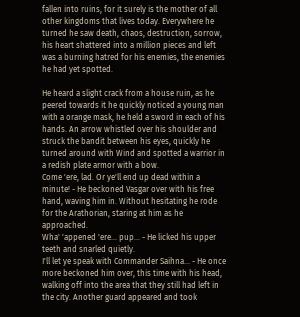fallen into ruins, for it surely is the mother of all other kingdoms that lives today. Everywhere he turned he saw death, chaos, destruction, sorrow, his heart shattered into a million pieces and left was a burning hatred for his enemies, the enemies he had yet spotted.

He heard a slight crack from a house ruin, as he peered towards it he quickly noticed a young man with a orange mask, he held a sword in each of his hands. An arrow whistled over his shoulder and struck the bandit between his eyes, quickly he turned around with Wind and spotted a warrior in a redish plate armor with a bow.
Come 'ere, lad. Or ye'll end up dead within a minute! - He beckoned Vasgar over with his free hand, waving him in. Without hesitating he rode for the Arathorian, staring at him as he approached.
Wha' 'appened 'ere... pup... - He licked his upper teeth and snarled quietly.
I'll let ye speak with Commander Saihna... - He once more beckoned him over, this time with his head, walking off into the area that they still had left in the city. Another guard appeared and took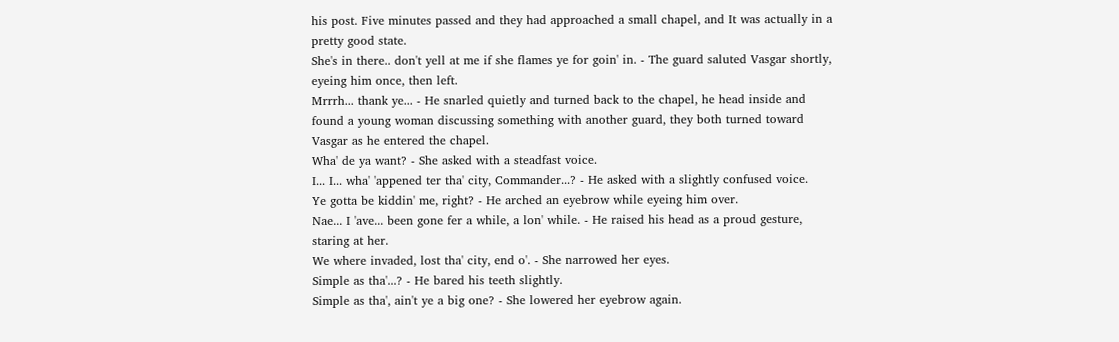his post. Five minutes passed and they had approached a small chapel, and It was actually in a pretty good state.
She's in there.. don't yell at me if she flames ye for goin' in. - The guard saluted Vasgar shortly, eyeing him once, then left.
Mrrrh... thank ye... - He snarled quietly and turned back to the chapel, he head inside and found a young woman discussing something with another guard, they both turned toward Vasgar as he entered the chapel.
Wha' de ya want? - She asked with a steadfast voice.
I... I... wha' 'appened ter tha' city, Commander...? - He asked with a slightly confused voice.
Ye gotta be kiddin' me, right? - He arched an eyebrow while eyeing him over.
Nae... I 'ave... been gone fer a while, a lon' while. - He raised his head as a proud gesture, staring at her.
We where invaded, lost tha' city, end o'. - She narrowed her eyes.
Simple as tha'...? - He bared his teeth slightly.
Simple as tha', ain't ye a big one? - She lowered her eyebrow again.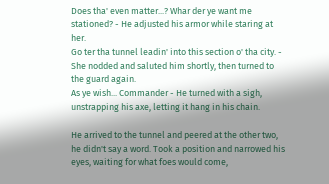Does tha' even matter...? Whar der ye want me stationed? - He adjusted his armor while staring at her.
Go ter tha tunnel leadin' into this section o' tha city. - She nodded and saluted him shortly, then turned to the guard again.
As ye wish... Commander - He turned with a sigh, unstrapping his axe, letting it hang in his chain.

He arrived to the tunnel and peered at the other two, he didn't say a word. Took a position and narrowed his eyes, waiting for what foes would come,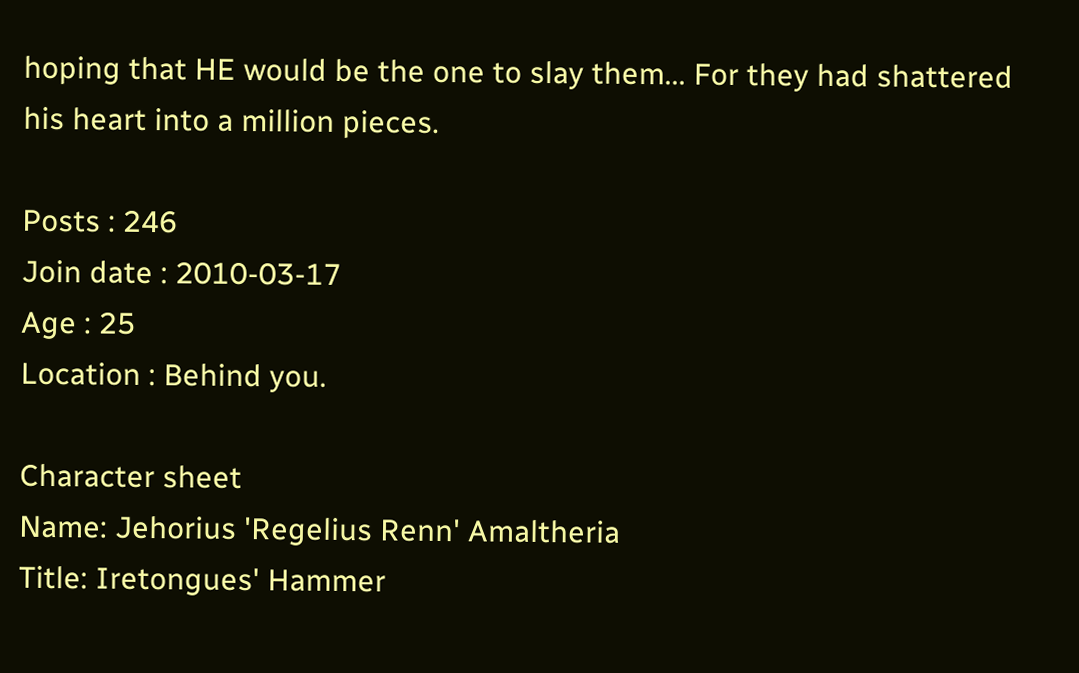hoping that HE would be the one to slay them... For they had shattered his heart into a million pieces.

Posts : 246
Join date : 2010-03-17
Age : 25
Location : Behind you.

Character sheet
Name: Jehorius 'Regelius Renn' Amaltheria
Title: Iretongues' Hammer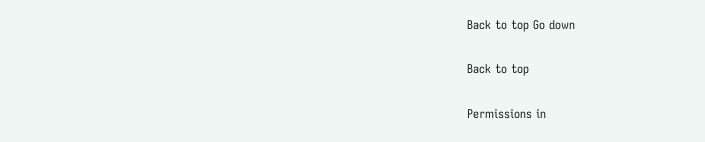Back to top Go down

Back to top

Permissions in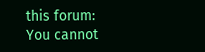this forum:
You cannot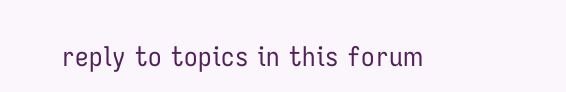reply to topics in this forum